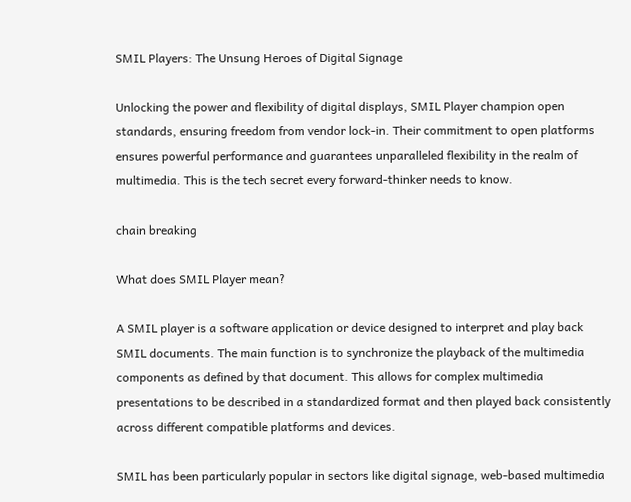SMIL Players: The Unsung Heroes of Digital Signage

Unlocking the power and flexibility of digital displays, SMIL Player champion open standards, ensuring freedom from vendor lock-in. Their commitment to open platforms ensures powerful performance and guarantees unparalleled flexibility in the realm of multimedia. This is the tech secret every forward-thinker needs to know.

chain breaking

What does SMIL Player mean?

A SMIL player is a software application or device designed to interpret and play back SMIL documents. The main function is to synchronize the playback of the multimedia components as defined by that document. This allows for complex multimedia presentations to be described in a standardized format and then played back consistently across different compatible platforms and devices.

SMIL has been particularly popular in sectors like digital signage, web-based multimedia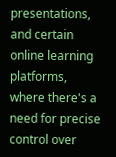presentations, and certain online learning platforms, where there's a need for precise control over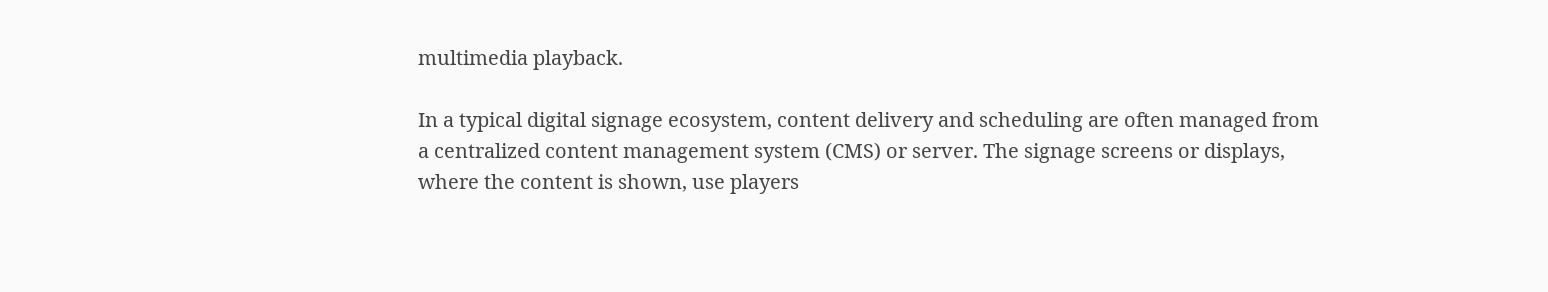multimedia playback.

In a typical digital signage ecosystem, content delivery and scheduling are often managed from a centralized content management system (CMS) or server. The signage screens or displays, where the content is shown, use players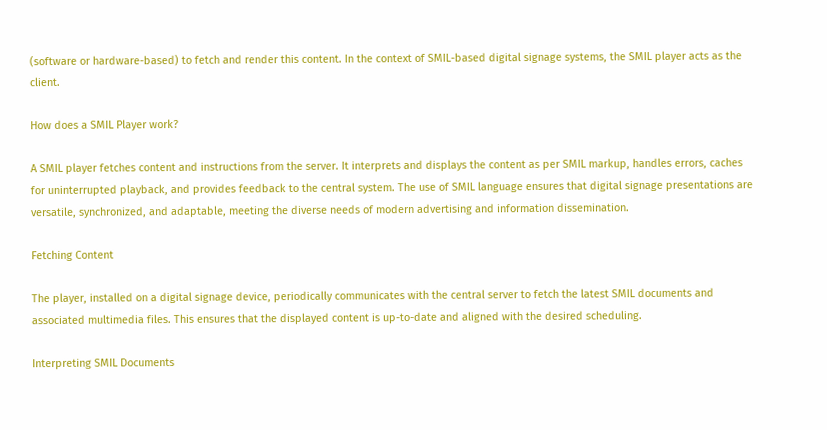(software or hardware-based) to fetch and render this content. In the context of SMIL-based digital signage systems, the SMIL player acts as the client.

How does a SMIL Player work?

A SMIL player fetches content and instructions from the server. It interprets and displays the content as per SMIL markup, handles errors, caches for uninterrupted playback, and provides feedback to the central system. The use of SMIL language ensures that digital signage presentations are versatile, synchronized, and adaptable, meeting the diverse needs of modern advertising and information dissemination.

Fetching Content

The player, installed on a digital signage device, periodically communicates with the central server to fetch the latest SMIL documents and associated multimedia files. This ensures that the displayed content is up-to-date and aligned with the desired scheduling.

Interpreting SMIL Documents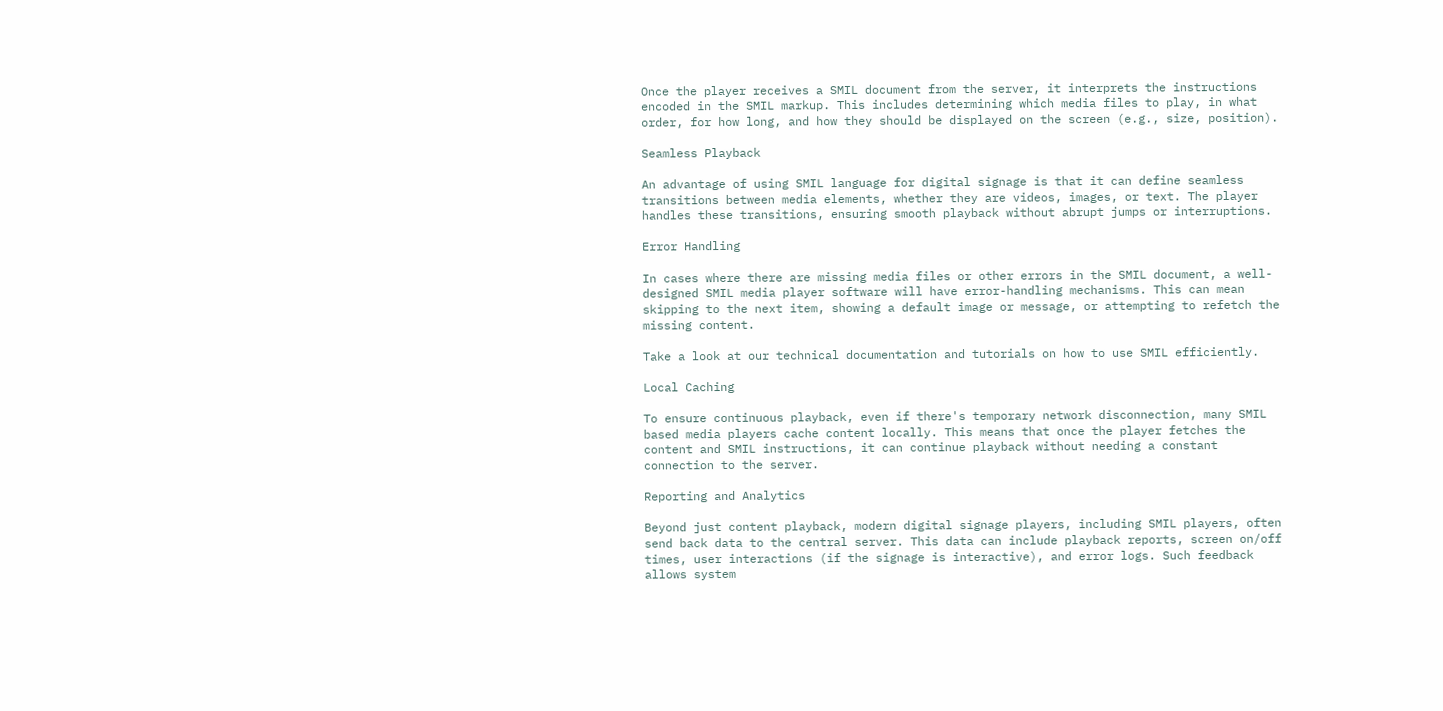Once the player receives a SMIL document from the server, it interprets the instructions encoded in the SMIL markup. This includes determining which media files to play, in what order, for how long, and how they should be displayed on the screen (e.g., size, position).

Seamless Playback

An advantage of using SMIL language for digital signage is that it can define seamless transitions between media elements, whether they are videos, images, or text. The player handles these transitions, ensuring smooth playback without abrupt jumps or interruptions.

Error Handling

In cases where there are missing media files or other errors in the SMIL document, a well-designed SMIL media player software will have error-handling mechanisms. This can mean skipping to the next item, showing a default image or message, or attempting to refetch the missing content.

Take a look at our technical documentation and tutorials on how to use SMIL efficiently.

Local Caching

To ensure continuous playback, even if there's temporary network disconnection, many SMIL based media players cache content locally. This means that once the player fetches the content and SMIL instructions, it can continue playback without needing a constant connection to the server.

Reporting and Analytics

Beyond just content playback, modern digital signage players, including SMIL players, often send back data to the central server. This data can include playback reports, screen on/off times, user interactions (if the signage is interactive), and error logs. Such feedback allows system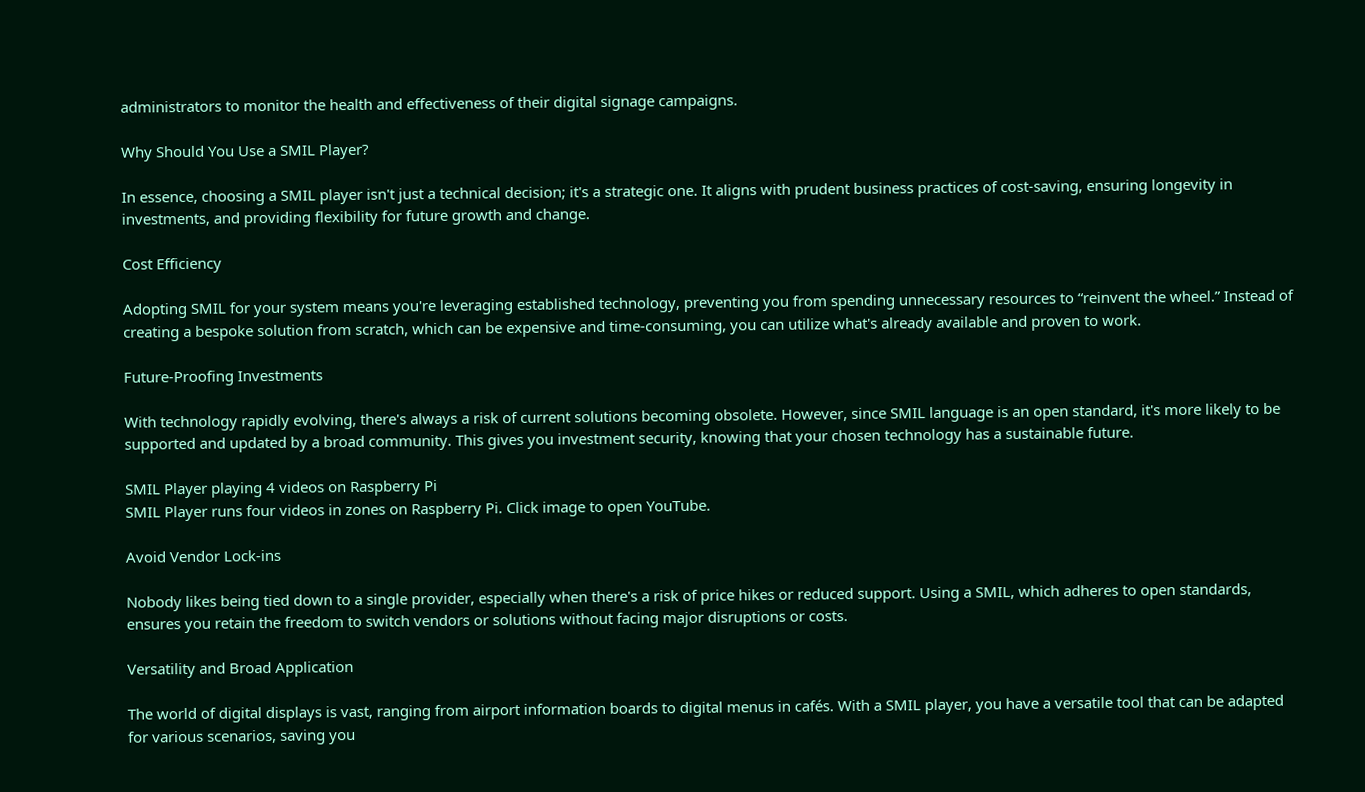administrators to monitor the health and effectiveness of their digital signage campaigns.

Why Should You Use a SMIL Player?

In essence, choosing a SMIL player isn't just a technical decision; it's a strategic one. It aligns with prudent business practices of cost-saving, ensuring longevity in investments, and providing flexibility for future growth and change.

Cost Efficiency

Adopting SMIL for your system means you're leveraging established technology, preventing you from spending unnecessary resources to “reinvent the wheel.” Instead of creating a bespoke solution from scratch, which can be expensive and time-consuming, you can utilize what's already available and proven to work.

Future-Proofing Investments

With technology rapidly evolving, there's always a risk of current solutions becoming obsolete. However, since SMIL language is an open standard, it's more likely to be supported and updated by a broad community. This gives you investment security, knowing that your chosen technology has a sustainable future.

SMIL Player playing 4 videos on Raspberry Pi
SMIL Player runs four videos in zones on Raspberry Pi. Click image to open YouTube.

Avoid Vendor Lock-ins

Nobody likes being tied down to a single provider, especially when there's a risk of price hikes or reduced support. Using a SMIL, which adheres to open standards, ensures you retain the freedom to switch vendors or solutions without facing major disruptions or costs.

Versatility and Broad Application

The world of digital displays is vast, ranging from airport information boards to digital menus in cafés. With a SMIL player, you have a versatile tool that can be adapted for various scenarios, saving you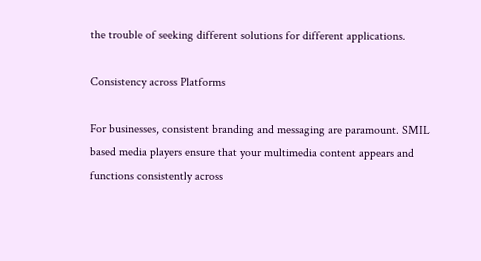the trouble of seeking different solutions for different applications.

Consistency across Platforms

For businesses, consistent branding and messaging are paramount. SMIL based media players ensure that your multimedia content appears and functions consistently across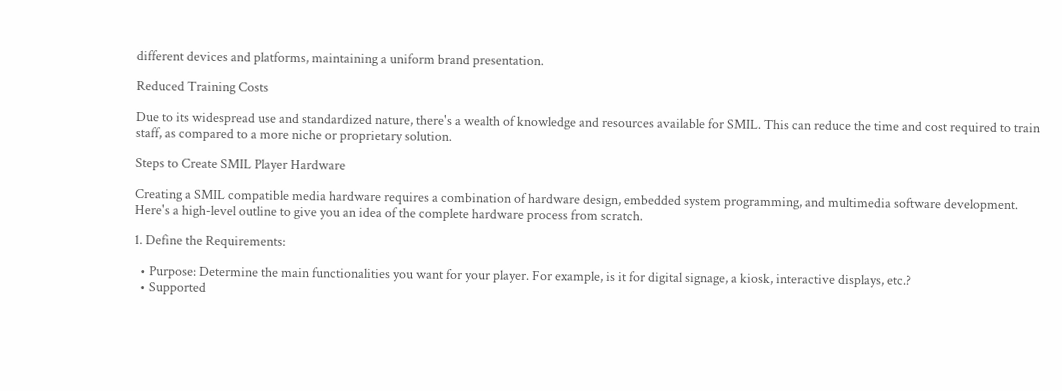different devices and platforms, maintaining a uniform brand presentation.

Reduced Training Costs

Due to its widespread use and standardized nature, there's a wealth of knowledge and resources available for SMIL. This can reduce the time and cost required to train staff, as compared to a more niche or proprietary solution.

Steps to Create SMIL Player Hardware

Creating a SMIL compatible media hardware requires a combination of hardware design, embedded system programming, and multimedia software development. Here's a high-level outline to give you an idea of the complete hardware process from scratch.

1. Define the Requirements:

  • Purpose: Determine the main functionalities you want for your player. For example, is it for digital signage, a kiosk, interactive displays, etc.?
  • Supported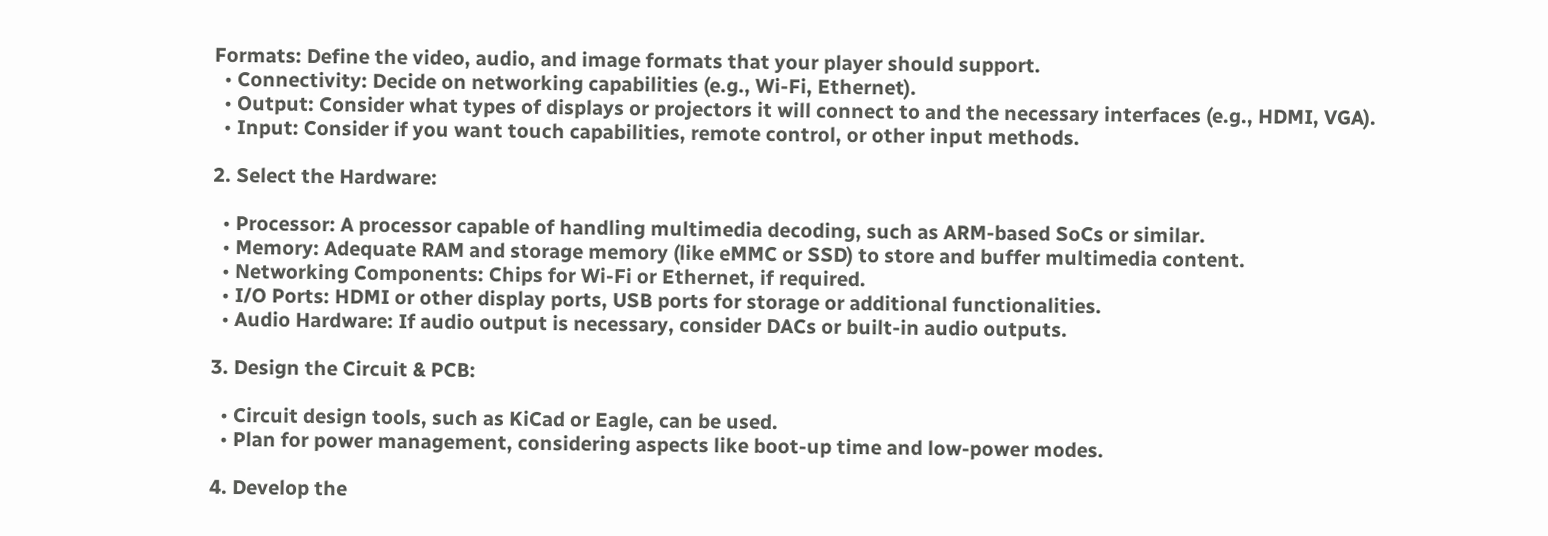Formats: Define the video, audio, and image formats that your player should support.
  • Connectivity: Decide on networking capabilities (e.g., Wi-Fi, Ethernet).
  • Output: Consider what types of displays or projectors it will connect to and the necessary interfaces (e.g., HDMI, VGA).
  • Input: Consider if you want touch capabilities, remote control, or other input methods.

2. Select the Hardware:

  • Processor: A processor capable of handling multimedia decoding, such as ARM-based SoCs or similar.
  • Memory: Adequate RAM and storage memory (like eMMC or SSD) to store and buffer multimedia content.
  • Networking Components: Chips for Wi-Fi or Ethernet, if required.
  • I/O Ports: HDMI or other display ports, USB ports for storage or additional functionalities.
  • Audio Hardware: If audio output is necessary, consider DACs or built-in audio outputs.

3. Design the Circuit & PCB:

  • Circuit design tools, such as KiCad or Eagle, can be used.
  • Plan for power management, considering aspects like boot-up time and low-power modes.

4. Develop the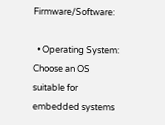Firmware/Software:

  • Operating System: Choose an OS suitable for embedded systems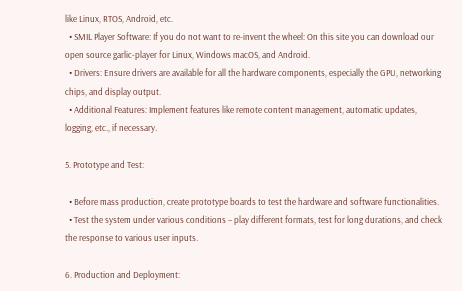like Linux, RTOS, Android, etc.
  • SMIL Player Software: If you do not want to re-invent the wheel: On this site you can download our open source garlic-player for Linux, Windows macOS, and Android.
  • Drivers: Ensure drivers are available for all the hardware components, especially the GPU, networking chips, and display output.
  • Additional Features: Implement features like remote content management, automatic updates, logging, etc., if necessary.

5. Prototype and Test:

  • Before mass production, create prototype boards to test the hardware and software functionalities.
  • Test the system under various conditions – play different formats, test for long durations, and check the response to various user inputs.

6. Production and Deployment: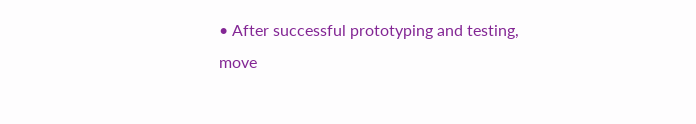• After successful prototyping and testing, move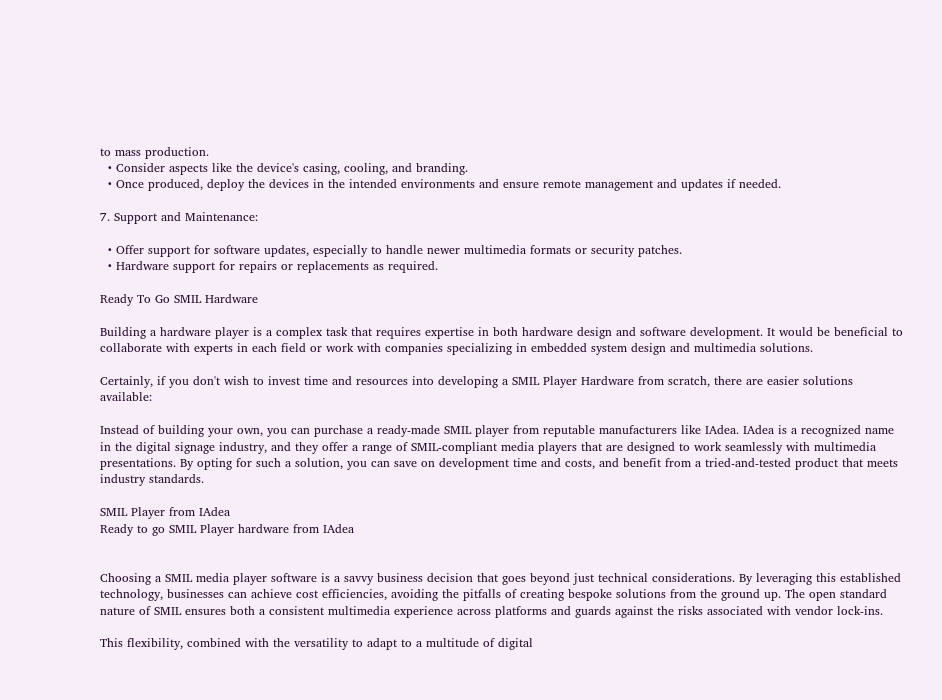to mass production.
  • Consider aspects like the device's casing, cooling, and branding.
  • Once produced, deploy the devices in the intended environments and ensure remote management and updates if needed.

7. Support and Maintenance:

  • Offer support for software updates, especially to handle newer multimedia formats or security patches.
  • Hardware support for repairs or replacements as required.

Ready To Go SMIL Hardware

Building a hardware player is a complex task that requires expertise in both hardware design and software development. It would be beneficial to collaborate with experts in each field or work with companies specializing in embedded system design and multimedia solutions.

Certainly, if you don't wish to invest time and resources into developing a SMIL Player Hardware from scratch, there are easier solutions available:

Instead of building your own, you can purchase a ready-made SMIL player from reputable manufacturers like IAdea. IAdea is a recognized name in the digital signage industry, and they offer a range of SMIL-compliant media players that are designed to work seamlessly with multimedia presentations. By opting for such a solution, you can save on development time and costs, and benefit from a tried-and-tested product that meets industry standards.

SMIL Player from IAdea
Ready to go SMIL Player hardware from IAdea


Choosing a SMIL media player software is a savvy business decision that goes beyond just technical considerations. By leveraging this established technology, businesses can achieve cost efficiencies, avoiding the pitfalls of creating bespoke solutions from the ground up. The open standard nature of SMIL ensures both a consistent multimedia experience across platforms and guards against the risks associated with vendor lock-ins.

This flexibility, combined with the versatility to adapt to a multitude of digital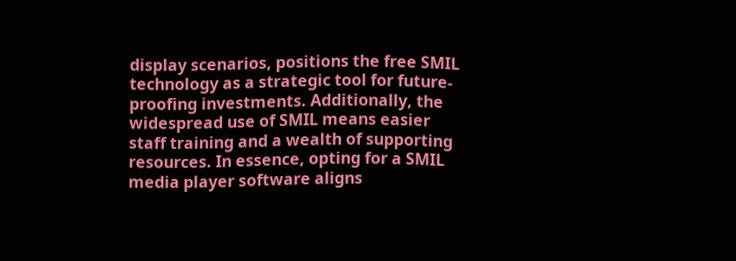display scenarios, positions the free SMIL technology as a strategic tool for future-proofing investments. Additionally, the widespread use of SMIL means easier staff training and a wealth of supporting resources. In essence, opting for a SMIL media player software aligns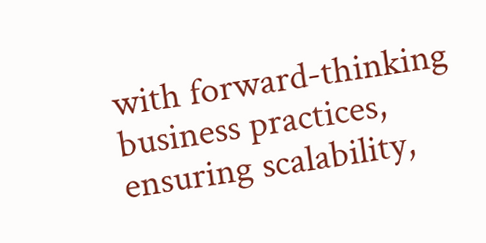with forward-thinking business practices, ensuring scalability,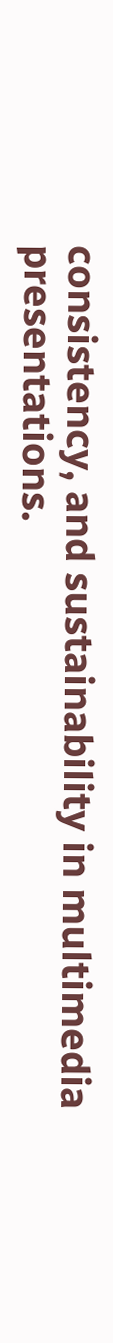consistency, and sustainability in multimedia presentations.